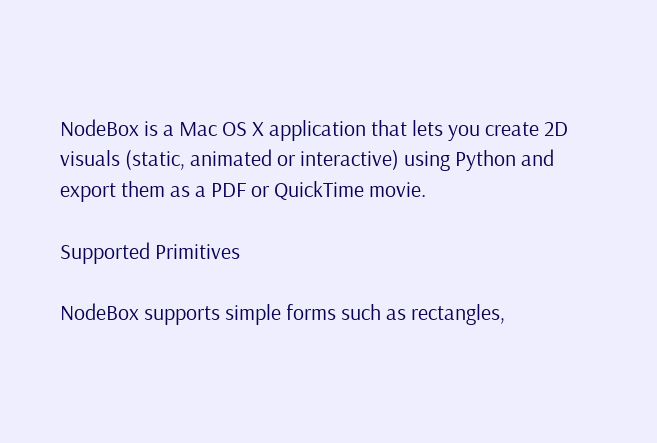NodeBox is a Mac OS X application that lets you create 2D visuals (static, animated or interactive) using Python and export them as a PDF or QuickTime movie.

Supported Primitives

NodeBox supports simple forms such as rectangles,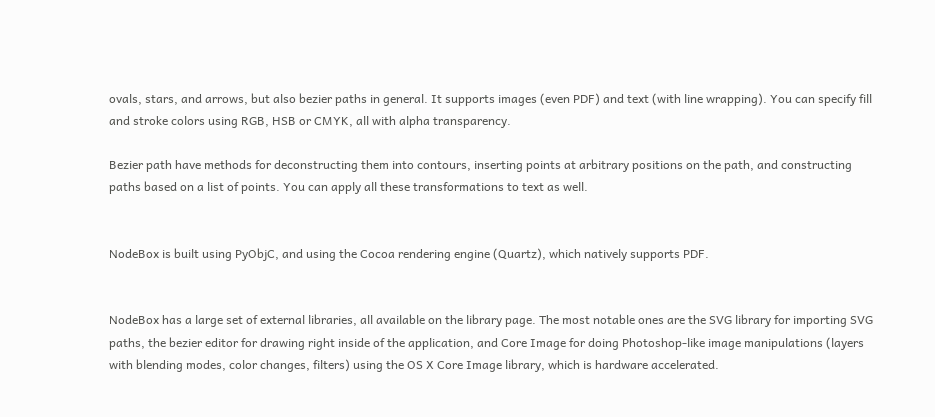ovals, stars, and arrows, but also bezier paths in general. It supports images (even PDF) and text (with line wrapping). You can specify fill and stroke colors using RGB, HSB or CMYK, all with alpha transparency.

Bezier path have methods for deconstructing them into contours, inserting points at arbitrary positions on the path, and constructing paths based on a list of points. You can apply all these transformations to text as well.


NodeBox is built using PyObjC, and using the Cocoa rendering engine (Quartz), which natively supports PDF.


NodeBox has a large set of external libraries, all available on the library page. The most notable ones are the SVG library for importing SVG paths, the bezier editor for drawing right inside of the application, and Core Image for doing Photoshop-like image manipulations (layers with blending modes, color changes, filters) using the OS X Core Image library, which is hardware accelerated.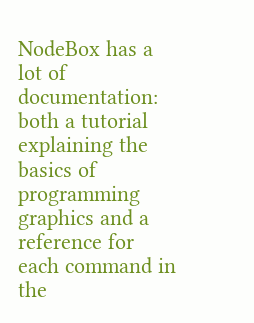NodeBox has a lot of documentation: both a tutorial explaining the basics of programming graphics and a reference for each command in the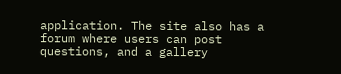application. The site also has a forum where users can post questions, and a gallery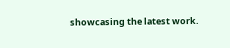showcasing the latest work.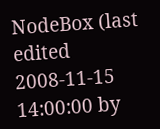NodeBox (last edited 2008-11-15 14:00:00 by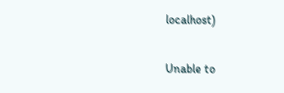localhost)

Unable to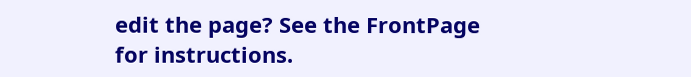edit the page? See the FrontPage for instructions.